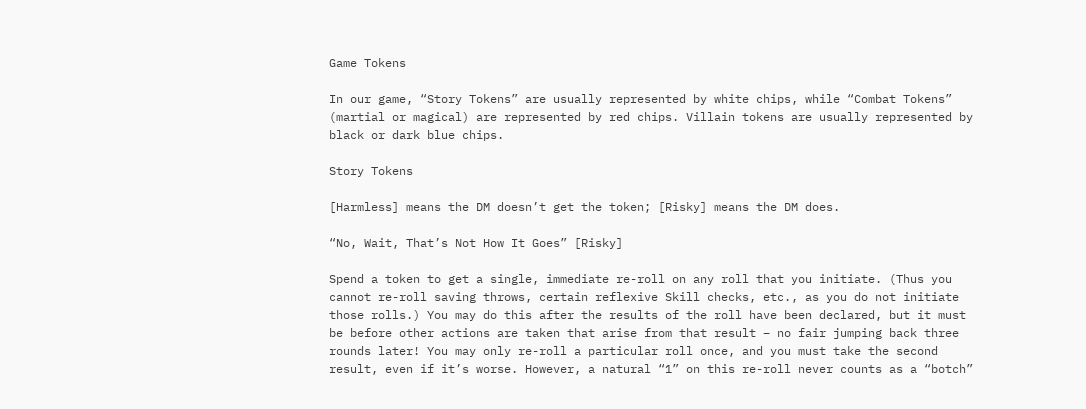Game Tokens

In our game, “Story Tokens” are usually represented by white chips, while “Combat Tokens” (martial or magical) are represented by red chips. Villain tokens are usually represented by black or dark blue chips.

Story Tokens

[Harmless] means the DM doesn’t get the token; [Risky] means the DM does.

“No, Wait, That’s Not How It Goes” [Risky]

Spend a token to get a single, immediate re-roll on any roll that you initiate. (Thus you cannot re-roll saving throws, certain reflexive Skill checks, etc., as you do not initiate those rolls.) You may do this after the results of the roll have been declared, but it must be before other actions are taken that arise from that result – no fair jumping back three rounds later! You may only re-roll a particular roll once, and you must take the second result, even if it’s worse. However, a natural “1” on this re-roll never counts as a “botch”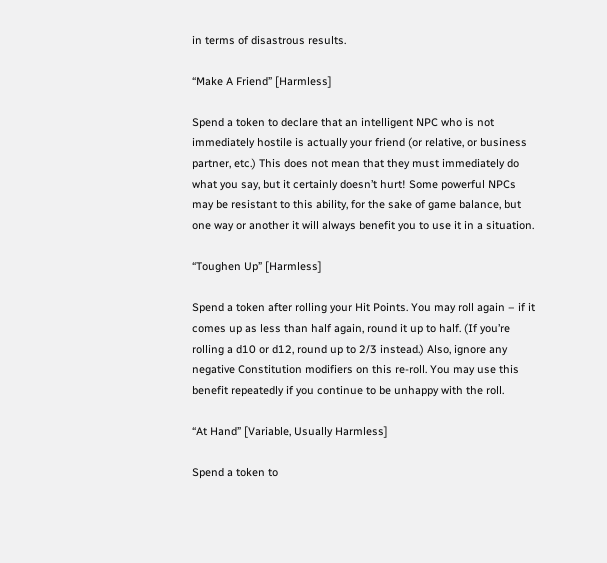in terms of disastrous results.

“Make A Friend” [Harmless]

Spend a token to declare that an intelligent NPC who is not immediately hostile is actually your friend (or relative, or business partner, etc.) This does not mean that they must immediately do what you say, but it certainly doesn’t hurt! Some powerful NPCs may be resistant to this ability, for the sake of game balance, but one way or another it will always benefit you to use it in a situation.

“Toughen Up” [Harmless]

Spend a token after rolling your Hit Points. You may roll again – if it comes up as less than half again, round it up to half. (If you’re rolling a d10 or d12, round up to 2/3 instead.) Also, ignore any negative Constitution modifiers on this re-roll. You may use this benefit repeatedly if you continue to be unhappy with the roll.

“At Hand” [Variable, Usually Harmless]

Spend a token to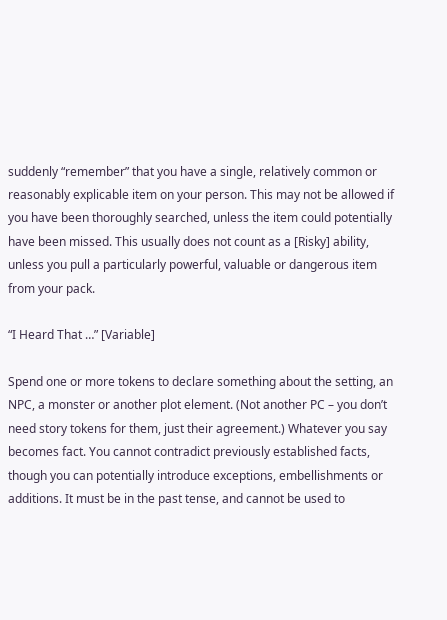suddenly “remember” that you have a single, relatively common or reasonably explicable item on your person. This may not be allowed if you have been thoroughly searched, unless the item could potentially have been missed. This usually does not count as a [Risky] ability, unless you pull a particularly powerful, valuable or dangerous item from your pack.

“I Heard That …” [Variable]

Spend one or more tokens to declare something about the setting, an NPC, a monster or another plot element. (Not another PC – you don’t need story tokens for them, just their agreement.) Whatever you say becomes fact. You cannot contradict previously established facts, though you can potentially introduce exceptions, embellishments or additions. It must be in the past tense, and cannot be used to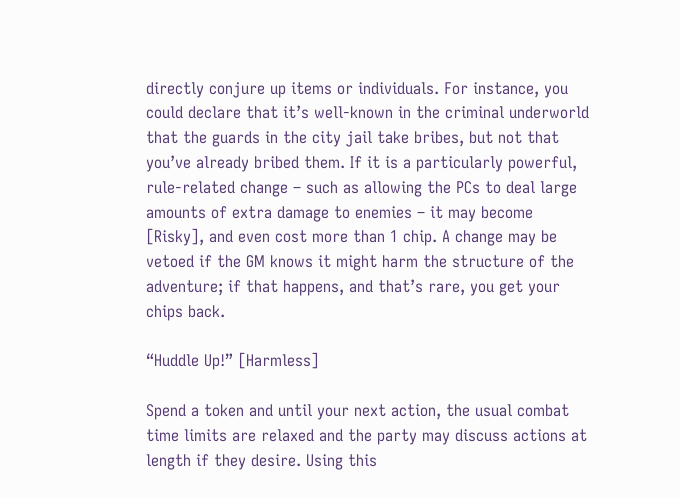directly conjure up items or individuals. For instance, you could declare that it’s well-known in the criminal underworld that the guards in the city jail take bribes, but not that you’ve already bribed them. If it is a particularly powerful, rule-related change – such as allowing the PCs to deal large amounts of extra damage to enemies – it may become [Risky], and even cost more than 1 chip. A change may be vetoed if the GM knows it might harm the structure of the adventure; if that happens, and that’s rare, you get your chips back.

“Huddle Up!” [Harmless]

Spend a token and until your next action, the usual combat time limits are relaxed and the party may discuss actions at length if they desire. Using this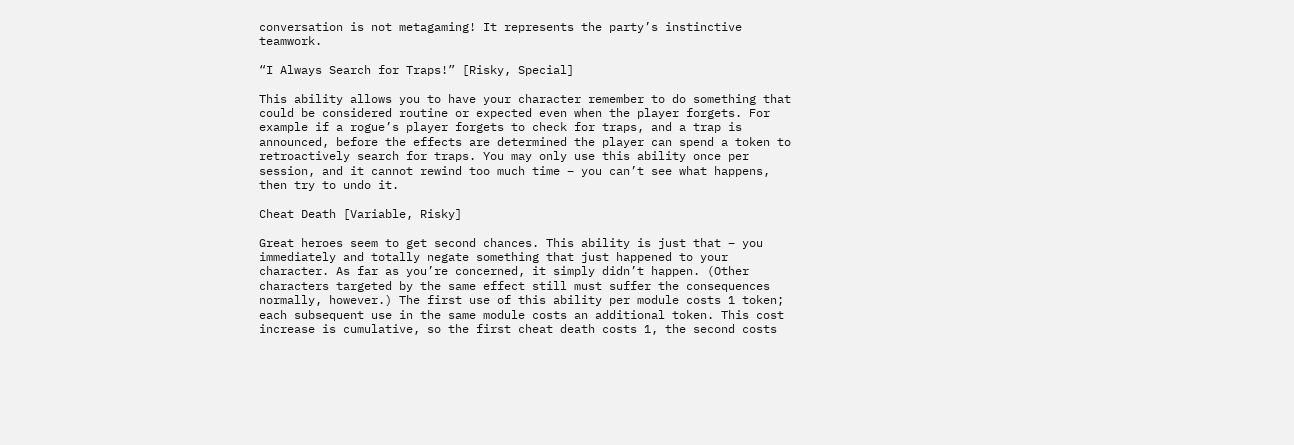conversation is not metagaming! It represents the party’s instinctive teamwork.

“I Always Search for Traps!” [Risky, Special]

This ability allows you to have your character remember to do something that could be considered routine or expected even when the player forgets. For example if a rogue’s player forgets to check for traps, and a trap is announced, before the effects are determined the player can spend a token to retroactively search for traps. You may only use this ability once per session, and it cannot rewind too much time – you can’t see what happens, then try to undo it.

Cheat Death [Variable, Risky]

Great heroes seem to get second chances. This ability is just that – you immediately and totally negate something that just happened to your character. As far as you’re concerned, it simply didn’t happen. (Other characters targeted by the same effect still must suffer the consequences normally, however.) The first use of this ability per module costs 1 token; each subsequent use in the same module costs an additional token. This cost increase is cumulative, so the first cheat death costs 1, the second costs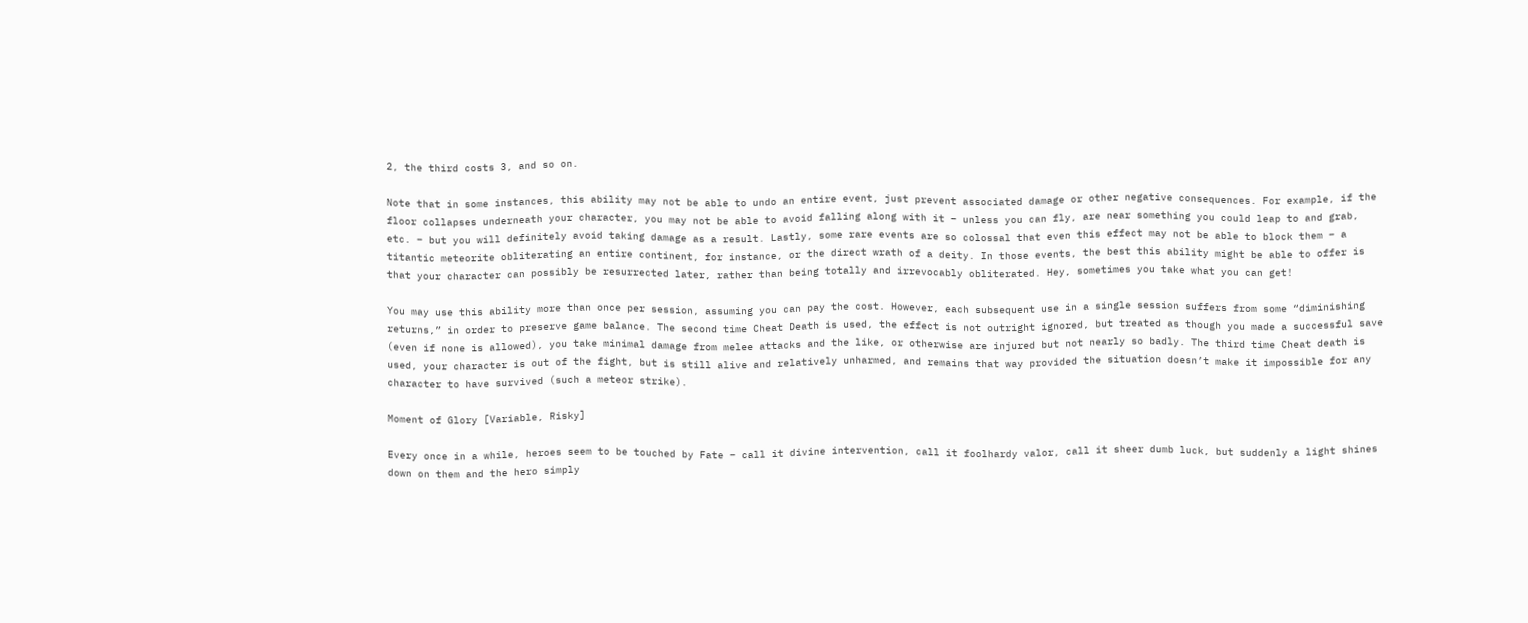2, the third costs 3, and so on.

Note that in some instances, this ability may not be able to undo an entire event, just prevent associated damage or other negative consequences. For example, if the floor collapses underneath your character, you may not be able to avoid falling along with it – unless you can fly, are near something you could leap to and grab, etc. – but you will definitely avoid taking damage as a result. Lastly, some rare events are so colossal that even this effect may not be able to block them – a titantic meteorite obliterating an entire continent, for instance, or the direct wrath of a deity. In those events, the best this ability might be able to offer is that your character can possibly be resurrected later, rather than being totally and irrevocably obliterated. Hey, sometimes you take what you can get!

You may use this ability more than once per session, assuming you can pay the cost. However, each subsequent use in a single session suffers from some “diminishing returns,” in order to preserve game balance. The second time Cheat Death is used, the effect is not outright ignored, but treated as though you made a successful save (even if none is allowed), you take minimal damage from melee attacks and the like, or otherwise are injured but not nearly so badly. The third time Cheat death is used, your character is out of the fight, but is still alive and relatively unharmed, and remains that way provided the situation doesn’t make it impossible for any character to have survived (such a meteor strike).

Moment of Glory [Variable, Risky]

Every once in a while, heroes seem to be touched by Fate – call it divine intervention, call it foolhardy valor, call it sheer dumb luck, but suddenly a light shines down on them and the hero simply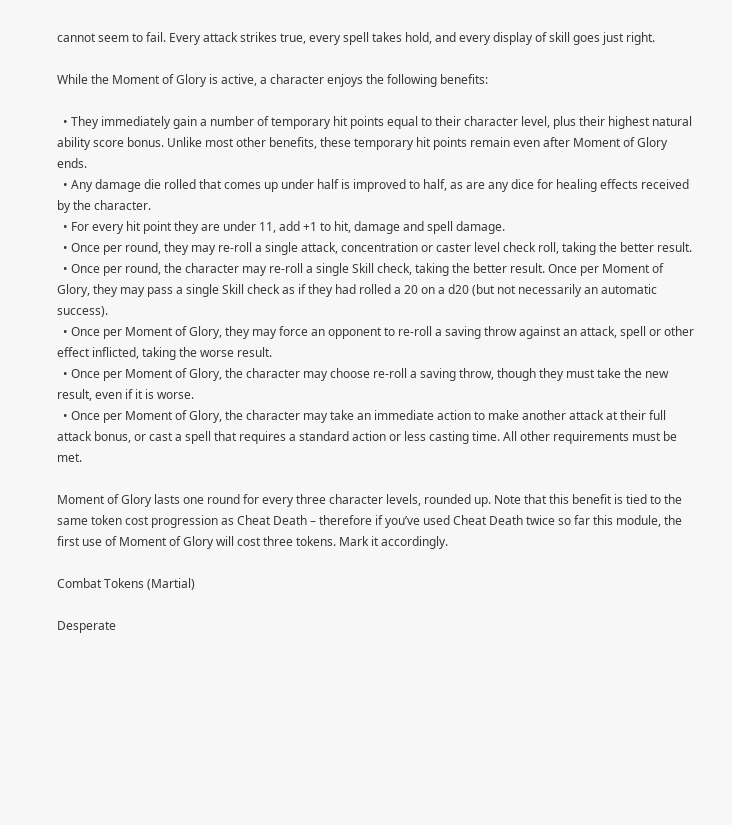cannot seem to fail. Every attack strikes true, every spell takes hold, and every display of skill goes just right.

While the Moment of Glory is active, a character enjoys the following benefits:

  • They immediately gain a number of temporary hit points equal to their character level, plus their highest natural ability score bonus. Unlike most other benefits, these temporary hit points remain even after Moment of Glory ends.
  • Any damage die rolled that comes up under half is improved to half, as are any dice for healing effects received by the character.
  • For every hit point they are under 11, add +1 to hit, damage and spell damage.
  • Once per round, they may re-roll a single attack, concentration or caster level check roll, taking the better result.
  • Once per round, the character may re-roll a single Skill check, taking the better result. Once per Moment of Glory, they may pass a single Skill check as if they had rolled a 20 on a d20 (but not necessarily an automatic success).
  • Once per Moment of Glory, they may force an opponent to re-roll a saving throw against an attack, spell or other effect inflicted, taking the worse result.
  • Once per Moment of Glory, the character may choose re-roll a saving throw, though they must take the new result, even if it is worse.
  • Once per Moment of Glory, the character may take an immediate action to make another attack at their full attack bonus, or cast a spell that requires a standard action or less casting time. All other requirements must be met.

Moment of Glory lasts one round for every three character levels, rounded up. Note that this benefit is tied to the same token cost progression as Cheat Death – therefore if you’ve used Cheat Death twice so far this module, the first use of Moment of Glory will cost three tokens. Mark it accordingly.

Combat Tokens (Martial)

Desperate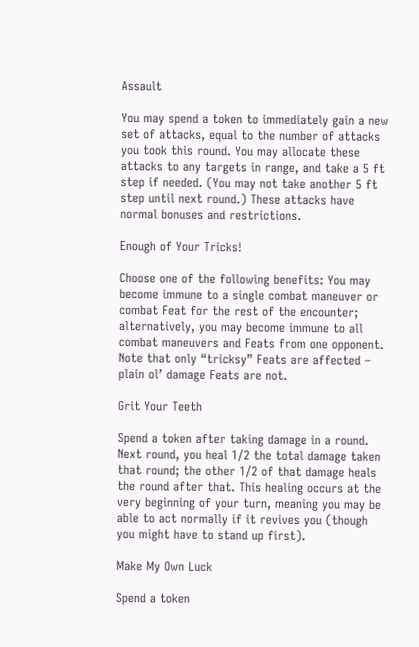Assault

You may spend a token to immediately gain a new set of attacks, equal to the number of attacks you took this round. You may allocate these attacks to any targets in range, and take a 5 ft step if needed. (You may not take another 5 ft step until next round.) These attacks have normal bonuses and restrictions.

Enough of Your Tricks!

Choose one of the following benefits: You may become immune to a single combat maneuver or combat Feat for the rest of the encounter; alternatively, you may become immune to all combat maneuvers and Feats from one opponent. Note that only “tricksy” Feats are affected – plain ol’ damage Feats are not.

Grit Your Teeth

Spend a token after taking damage in a round. Next round, you heal 1/2 the total damage taken that round; the other 1/2 of that damage heals the round after that. This healing occurs at the very beginning of your turn, meaning you may be able to act normally if it revives you (though you might have to stand up first).

Make My Own Luck

Spend a token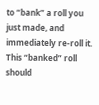to “bank” a roll you just made, and immediately re-roll it. This “banked” roll should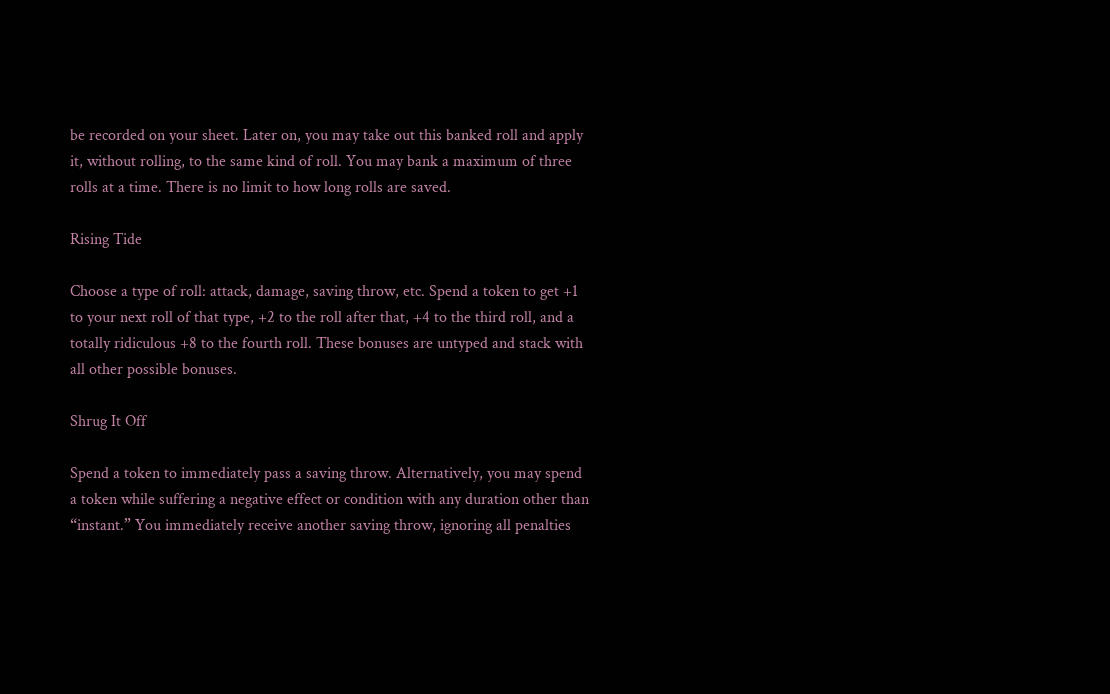be recorded on your sheet. Later on, you may take out this banked roll and apply it, without rolling, to the same kind of roll. You may bank a maximum of three rolls at a time. There is no limit to how long rolls are saved.

Rising Tide

Choose a type of roll: attack, damage, saving throw, etc. Spend a token to get +1 to your next roll of that type, +2 to the roll after that, +4 to the third roll, and a totally ridiculous +8 to the fourth roll. These bonuses are untyped and stack with all other possible bonuses.

Shrug It Off

Spend a token to immediately pass a saving throw. Alternatively, you may spend a token while suffering a negative effect or condition with any duration other than “instant.” You immediately receive another saving throw, ignoring all penalties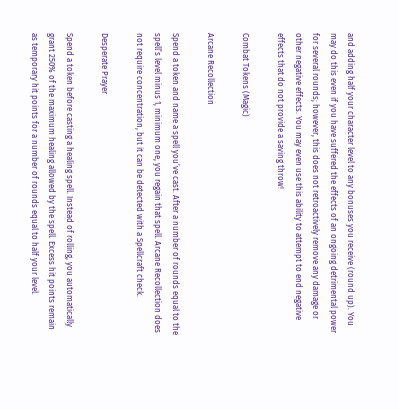and adding half your character level to any bonuses you receive (round up). You may do this even if you have suffered the effects of an ongoing detrimental power for several rounds; however, this does not retroactively remove any damage or other negative effects. You may even use this ability to attempt to end negative effects that do not provide a saving throw!

Combat Tokens (Magic)

Arcane Recollection

Spend a token and name a spell you’ve cast. After a number of rounds equal to the spell’s level minus 1, minimum one, you regain that spell. Arcane Recollection does not require concentration, but it can be detected with a Spellcraft check.

Desperate Prayer

Spend a token before casting a healing spell. Instead of rolling, you automatically grant 250% of the maximum healing allowed by the spell. Excess hit points remain as temporary hit points for a number of rounds equal to half your level.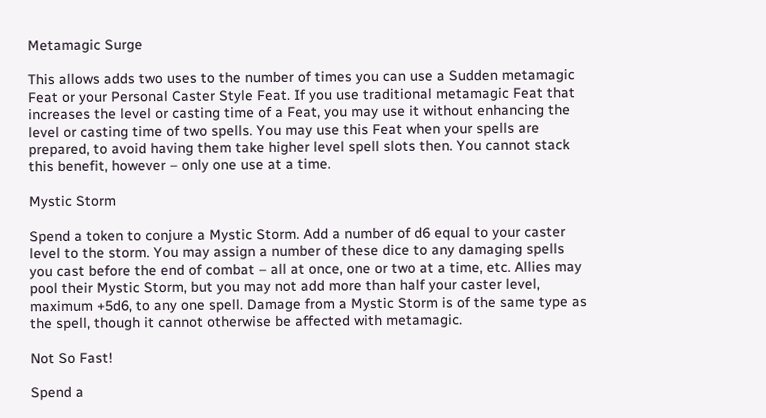Metamagic Surge

This allows adds two uses to the number of times you can use a Sudden metamagic Feat or your Personal Caster Style Feat. If you use traditional metamagic Feat that increases the level or casting time of a Feat, you may use it without enhancing the level or casting time of two spells. You may use this Feat when your spells are prepared, to avoid having them take higher level spell slots then. You cannot stack this benefit, however – only one use at a time.

Mystic Storm

Spend a token to conjure a Mystic Storm. Add a number of d6 equal to your caster level to the storm. You may assign a number of these dice to any damaging spells you cast before the end of combat – all at once, one or two at a time, etc. Allies may pool their Mystic Storm, but you may not add more than half your caster level, maximum +5d6, to any one spell. Damage from a Mystic Storm is of the same type as the spell, though it cannot otherwise be affected with metamagic.

Not So Fast!

Spend a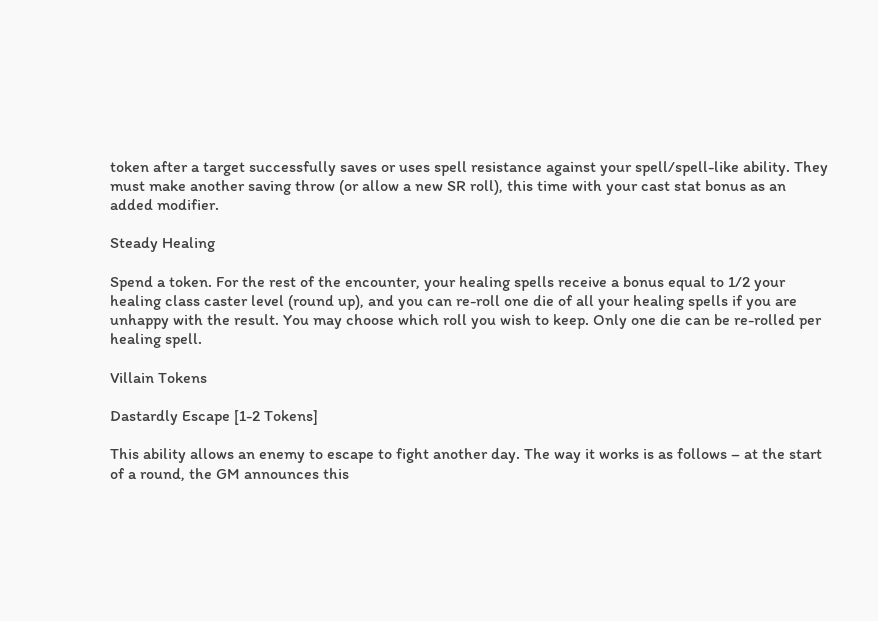token after a target successfully saves or uses spell resistance against your spell/spell-like ability. They must make another saving throw (or allow a new SR roll), this time with your cast stat bonus as an added modifier.

Steady Healing

Spend a token. For the rest of the encounter, your healing spells receive a bonus equal to 1/2 your healing class caster level (round up), and you can re-roll one die of all your healing spells if you are unhappy with the result. You may choose which roll you wish to keep. Only one die can be re-rolled per healing spell.

Villain Tokens

Dastardly Escape [1-2 Tokens]

This ability allows an enemy to escape to fight another day. The way it works is as follows – at the start of a round, the GM announces this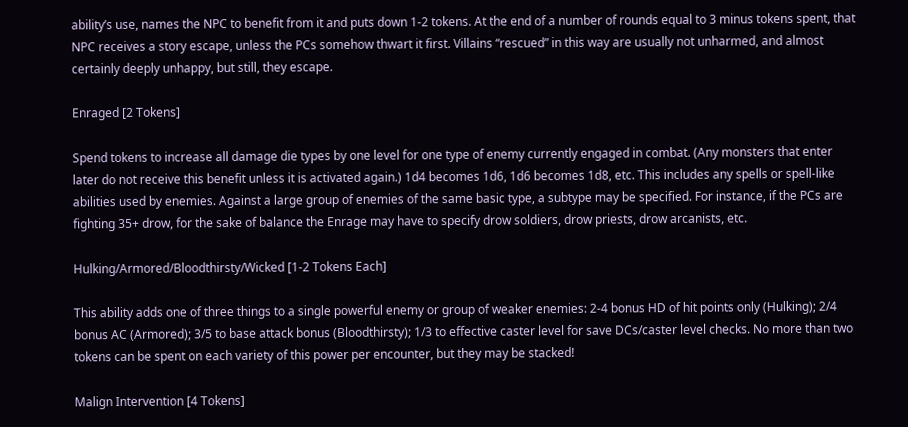ability’s use, names the NPC to benefit from it and puts down 1-2 tokens. At the end of a number of rounds equal to 3 minus tokens spent, that NPC receives a story escape, unless the PCs somehow thwart it first. Villains “rescued” in this way are usually not unharmed, and almost certainly deeply unhappy, but still, they escape.

Enraged [2 Tokens]

Spend tokens to increase all damage die types by one level for one type of enemy currently engaged in combat. (Any monsters that enter later do not receive this benefit unless it is activated again.) 1d4 becomes 1d6, 1d6 becomes 1d8, etc. This includes any spells or spell-like abilities used by enemies. Against a large group of enemies of the same basic type, a subtype may be specified. For instance, if the PCs are fighting 35+ drow, for the sake of balance the Enrage may have to specify drow soldiers, drow priests, drow arcanists, etc.

Hulking/Armored/Bloodthirsty/Wicked [1-2 Tokens Each]

This ability adds one of three things to a single powerful enemy or group of weaker enemies: 2-4 bonus HD of hit points only (Hulking); 2/4 bonus AC (Armored); 3/5 to base attack bonus (Bloodthirsty); 1/3 to effective caster level for save DCs/caster level checks. No more than two tokens can be spent on each variety of this power per encounter, but they may be stacked!

Malign Intervention [4 Tokens]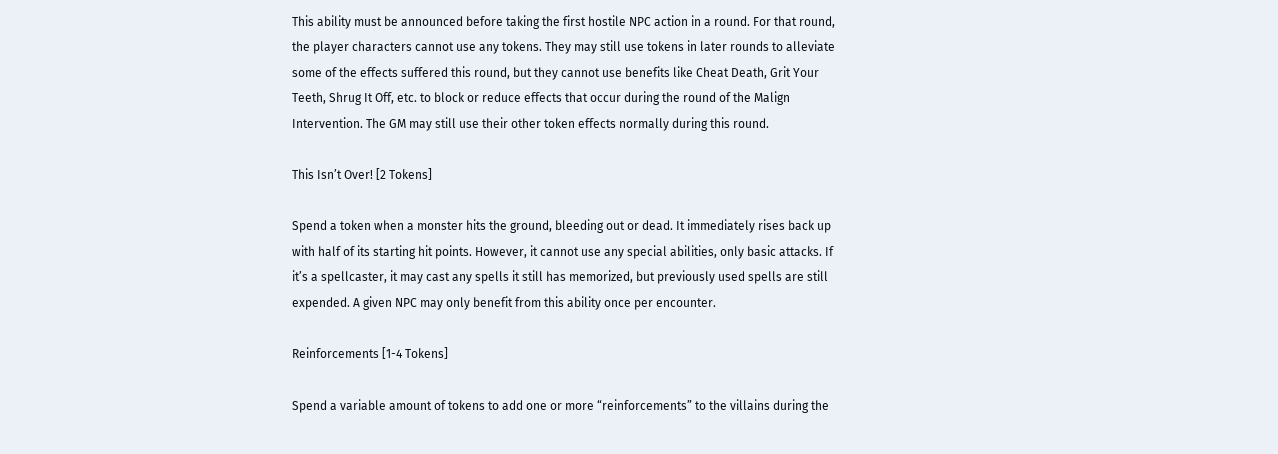This ability must be announced before taking the first hostile NPC action in a round. For that round, the player characters cannot use any tokens. They may still use tokens in later rounds to alleviate some of the effects suffered this round, but they cannot use benefits like Cheat Death, Grit Your Teeth, Shrug It Off, etc. to block or reduce effects that occur during the round of the Malign Intervention. The GM may still use their other token effects normally during this round.

This Isn’t Over! [2 Tokens]

Spend a token when a monster hits the ground, bleeding out or dead. It immediately rises back up with half of its starting hit points. However, it cannot use any special abilities, only basic attacks. If it’s a spellcaster, it may cast any spells it still has memorized, but previously used spells are still expended. A given NPC may only benefit from this ability once per encounter.

Reinforcements [1-4 Tokens]

Spend a variable amount of tokens to add one or more “reinforcements” to the villains during the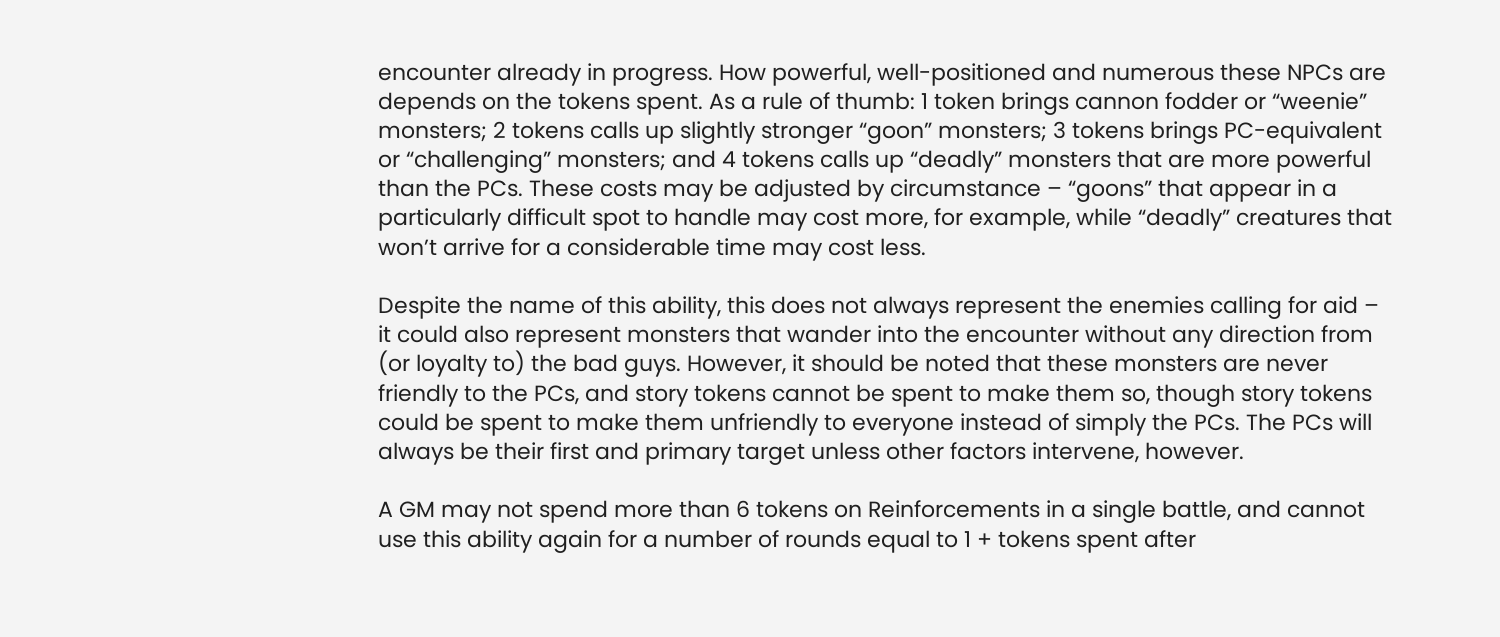encounter already in progress. How powerful, well-positioned and numerous these NPCs are depends on the tokens spent. As a rule of thumb: 1 token brings cannon fodder or “weenie” monsters; 2 tokens calls up slightly stronger “goon” monsters; 3 tokens brings PC-equivalent or “challenging” monsters; and 4 tokens calls up “deadly” monsters that are more powerful than the PCs. These costs may be adjusted by circumstance – “goons” that appear in a particularly difficult spot to handle may cost more, for example, while “deadly” creatures that won’t arrive for a considerable time may cost less.

Despite the name of this ability, this does not always represent the enemies calling for aid – it could also represent monsters that wander into the encounter without any direction from (or loyalty to) the bad guys. However, it should be noted that these monsters are never friendly to the PCs, and story tokens cannot be spent to make them so, though story tokens could be spent to make them unfriendly to everyone instead of simply the PCs. The PCs will always be their first and primary target unless other factors intervene, however.

A GM may not spend more than 6 tokens on Reinforcements in a single battle, and cannot use this ability again for a number of rounds equal to 1 + tokens spent after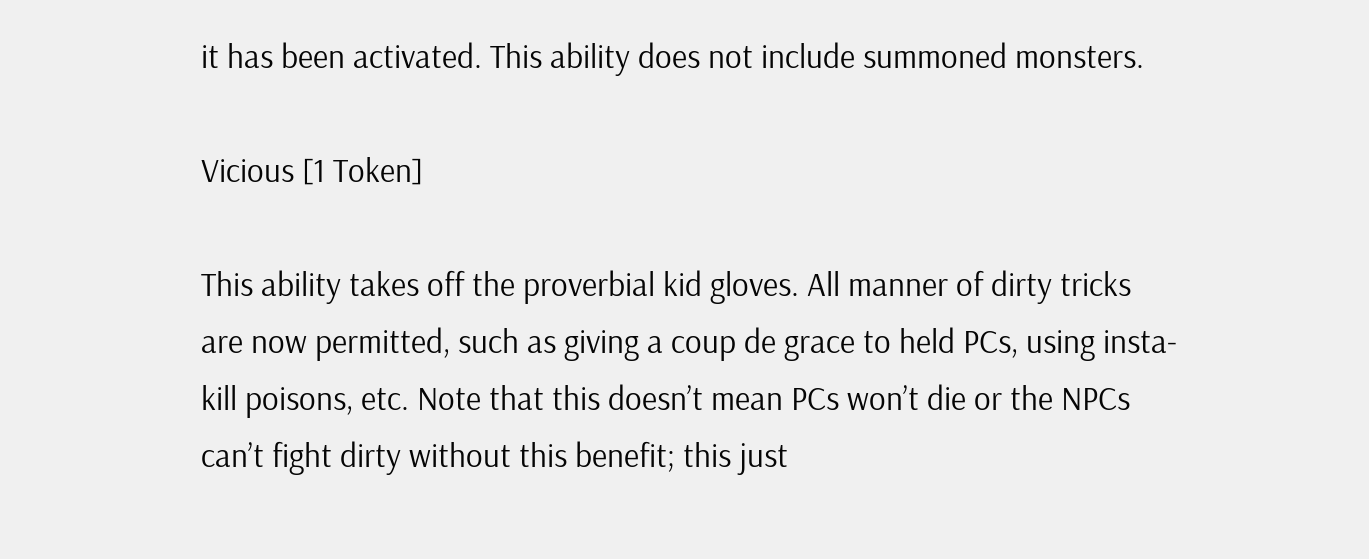it has been activated. This ability does not include summoned monsters.

Vicious [1 Token]

This ability takes off the proverbial kid gloves. All manner of dirty tricks are now permitted, such as giving a coup de grace to held PCs, using insta-kill poisons, etc. Note that this doesn’t mean PCs won’t die or the NPCs can’t fight dirty without this benefit; this just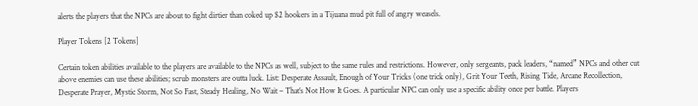alerts the players that the NPCs are about to fight dirtier than coked up $2 hookers in a Tijuana mud pit full of angry weasels.

Player Tokens [2 Tokens]

Certain token abilities available to the players are available to the NPCs as well, subject to the same rules and restrictions. However, only sergeants, pack leaders, “named” NPCs and other cut above enemies can use these abilities; scrub monsters are outta luck. List: Desperate Assault, Enough of Your Tricks (one trick only), Grit Your Teeth, Rising Tide, Arcane Recollection, Desperate Prayer, Mystic Storm, Not So Fast, Steady Healing, No Wait – That’s Not How It Goes. A particular NPC can only use a specific ability once per battle. Players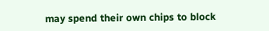may spend their own chips to block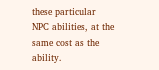these particular NPC abilities, at the same cost as the ability.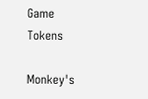Game Tokens

Monkey's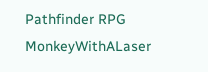Pathfinder RPG MonkeyWithALaser